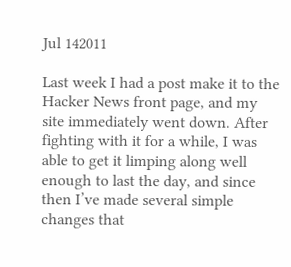Jul 142011

Last week I had a post make it to the Hacker News front page, and my site immediately went down. After fighting with it for a while, I was able to get it limping along well enough to last the day, and since then I’ve made several simple changes that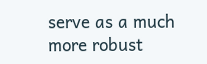serve as a much more robust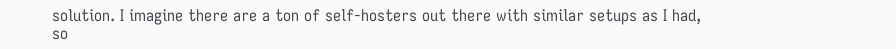solution. I imagine there are a ton of self-hosters out there with similar setups as I had, so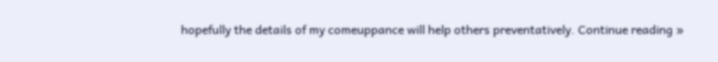hopefully the details of my comeuppance will help others preventatively. Continue reading »